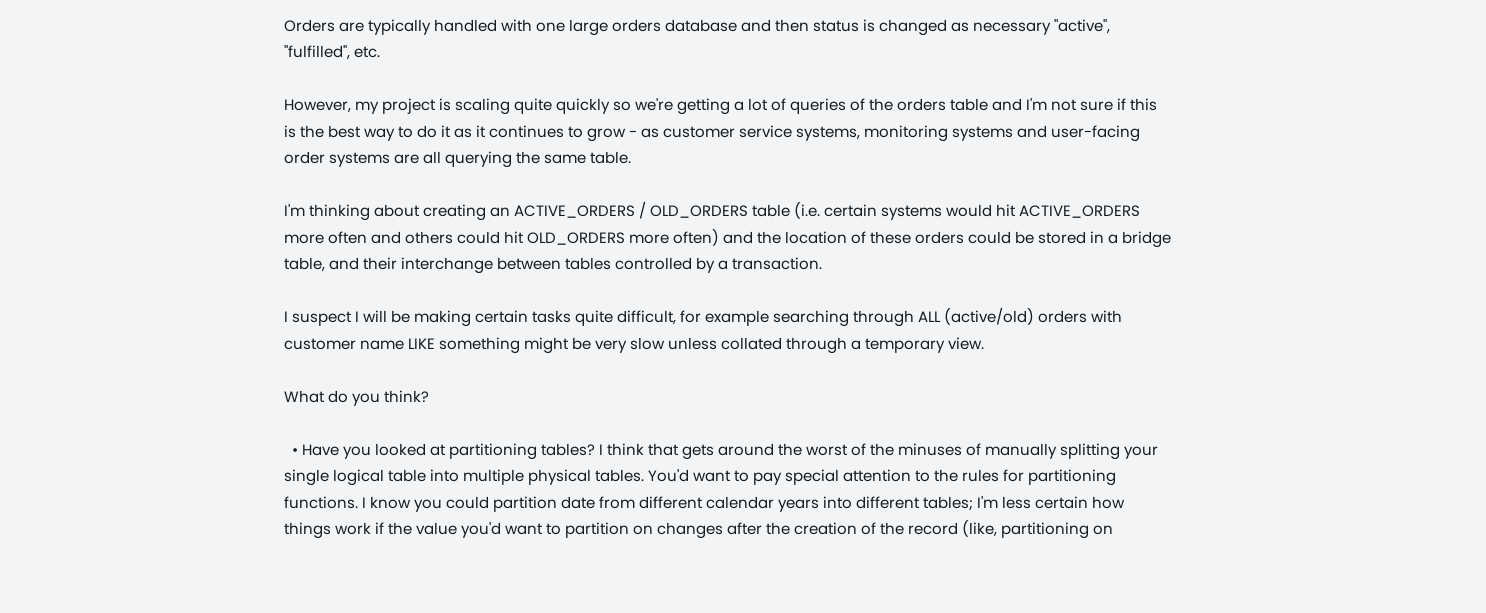Orders are typically handled with one large orders database and then status is changed as necessary "active", "fulfilled", etc.

However, my project is scaling quite quickly so we're getting a lot of queries of the orders table and I'm not sure if this is the best way to do it as it continues to grow - as customer service systems, monitoring systems and user-facing order systems are all querying the same table.

I'm thinking about creating an ACTIVE_ORDERS / OLD_ORDERS table (i.e. certain systems would hit ACTIVE_ORDERS more often and others could hit OLD_ORDERS more often) and the location of these orders could be stored in a bridge table, and their interchange between tables controlled by a transaction.

I suspect I will be making certain tasks quite difficult, for example searching through ALL (active/old) orders with customer name LIKE something might be very slow unless collated through a temporary view.

What do you think?

  • Have you looked at partitioning tables? I think that gets around the worst of the minuses of manually splitting your single logical table into multiple physical tables. You'd want to pay special attention to the rules for partitioning functions. I know you could partition date from different calendar years into different tables; I'm less certain how things work if the value you'd want to partition on changes after the creation of the record (like, partitioning on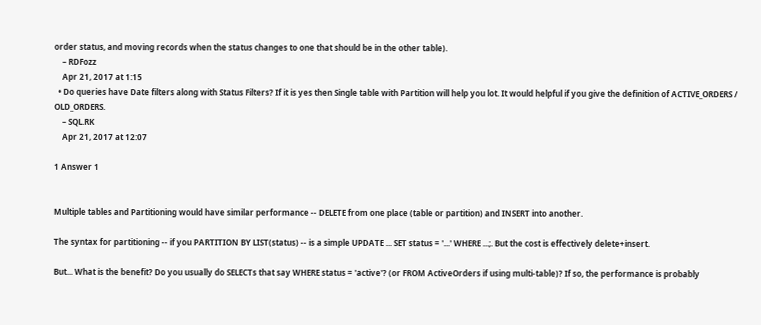order status, and moving records when the status changes to one that should be in the other table).
    – RDFozz
    Apr 21, 2017 at 1:15
  • Do queries have Date filters along with Status Filters? If it is yes then Single table with Partition will help you lot. It would helpful if you give the definition of ACTIVE_ORDERS / OLD_ORDERS.
    – SQL.RK
    Apr 21, 2017 at 12:07

1 Answer 1


Multiple tables and Partitioning would have similar performance -- DELETE from one place (table or partition) and INSERT into another.

The syntax for partitioning -- if you PARTITION BY LIST(status) -- is a simple UPDATE ... SET status = '...' WHERE ...;. But the cost is effectively delete+insert.

But... What is the benefit? Do you usually do SELECTs that say WHERE status = 'active'? (or FROM ActiveOrders if using multi-table)? If so, the performance is probably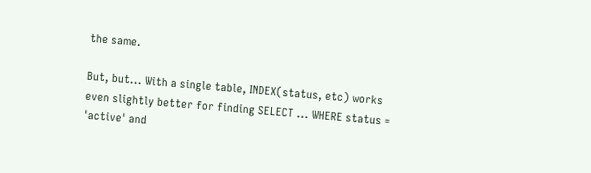the same.

But, but... With a single table, INDEX(status, etc) works even slightly better for finding SELECT ... WHERE status = 'active' and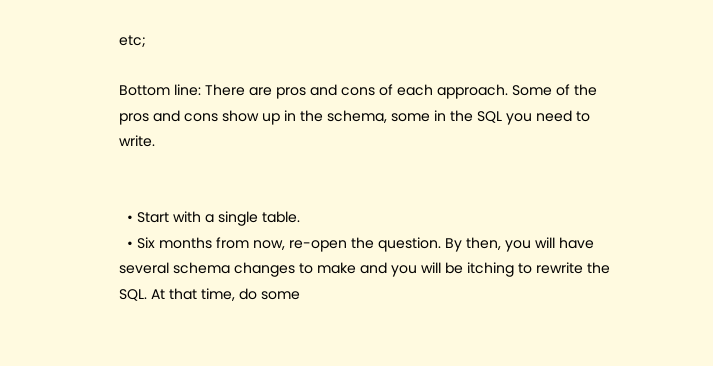etc;

Bottom line: There are pros and cons of each approach. Some of the pros and cons show up in the schema, some in the SQL you need to write.


  • Start with a single table.
  • Six months from now, re-open the question. By then, you will have several schema changes to make and you will be itching to rewrite the SQL. At that time, do some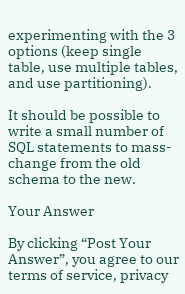experimenting with the 3 options (keep single table, use multiple tables, and use partitioning).

It should be possible to write a small number of SQL statements to mass-change from the old schema to the new.

Your Answer

By clicking “Post Your Answer”, you agree to our terms of service, privacy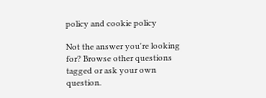policy and cookie policy

Not the answer you're looking for? Browse other questions tagged or ask your own question.